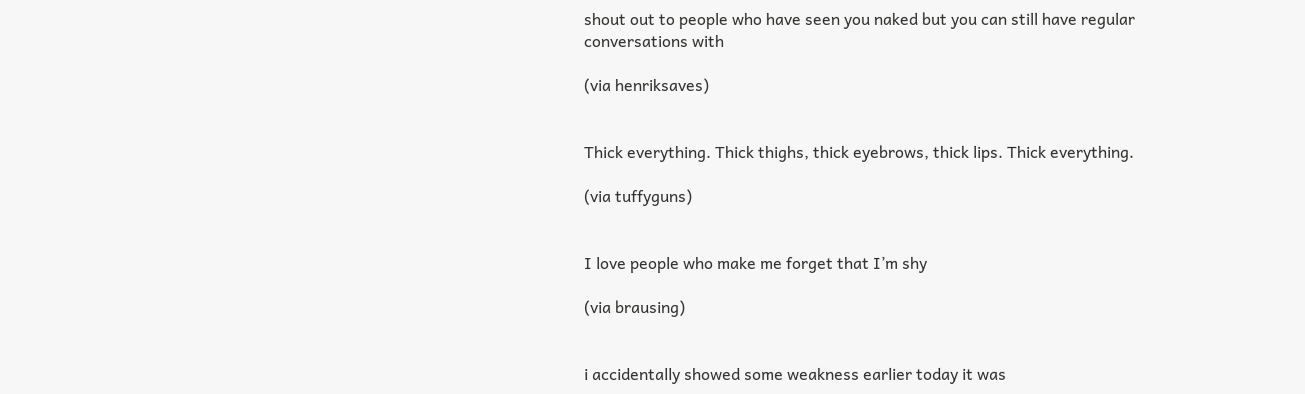shout out to people who have seen you naked but you can still have regular conversations with

(via henriksaves)


Thick everything. Thick thighs, thick eyebrows, thick lips. Thick everything.

(via tuffyguns)


I love people who make me forget that I’m shy

(via brausing)


i accidentally showed some weakness earlier today it was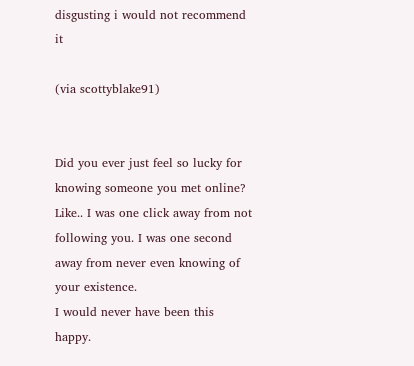disgusting i would not recommend it

(via scottyblake91)


Did you ever just feel so lucky for knowing someone you met online?
Like.. I was one click away from not following you. I was one second away from never even knowing of your existence.
I would never have been this happy.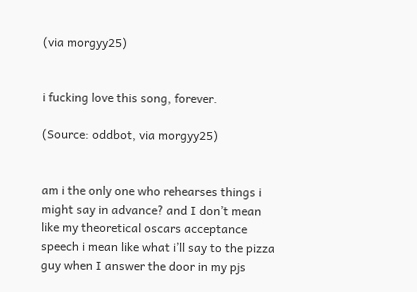(via morgyy25)


i fucking love this song, forever.

(Source: oddbot, via morgyy25)


am i the only one who rehearses things i might say in advance? and I don’t mean like my theoretical oscars acceptance speech i mean like what i’ll say to the pizza guy when I answer the door in my pjs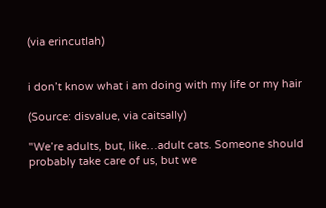(via erincutlah)


i don’t know what i am doing with my life or my hair

(Source: disvalue, via caitsally)

"We’re adults, but, like…adult cats. Someone should probably take care of us, but we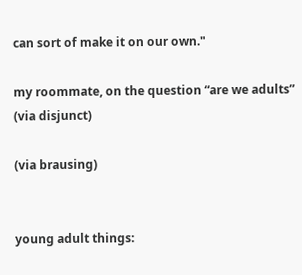can sort of make it on our own."

my roommate, on the question “are we adults” (via disjunct)

(via brausing)


young adult things: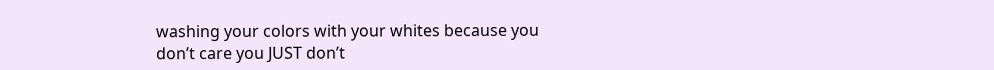washing your colors with your whites because you don’t care you JUST don’t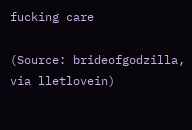fucking care

(Source: brideofgodzilla, via lletlovein)